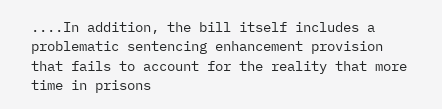....In addition, the bill itself includes a problematic sentencing enhancement provision that fails to account for the reality that more time in prisons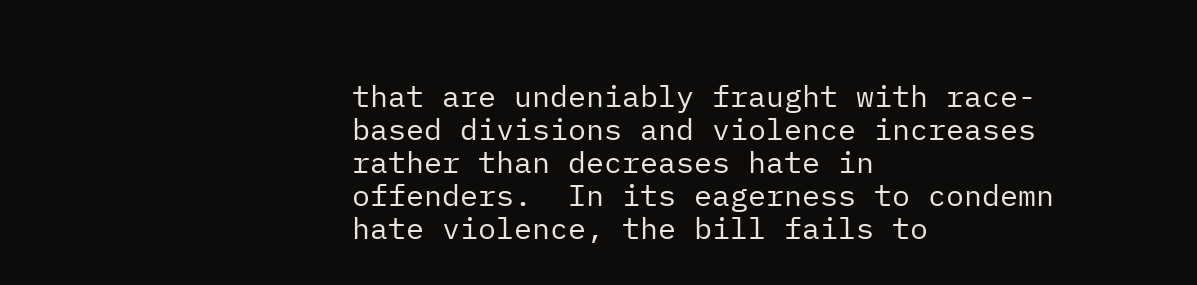that are undeniably fraught with race-based divisions and violence increases rather than decreases hate in offenders.  In its eagerness to condemn hate violence, the bill fails to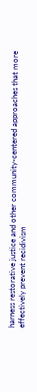harness restorative justice and other community-centered approaches that more effectively prevent recidivism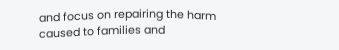and focus on repairing the harm caused to families and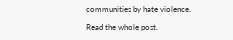communities by hate violence.

Read the whole post.